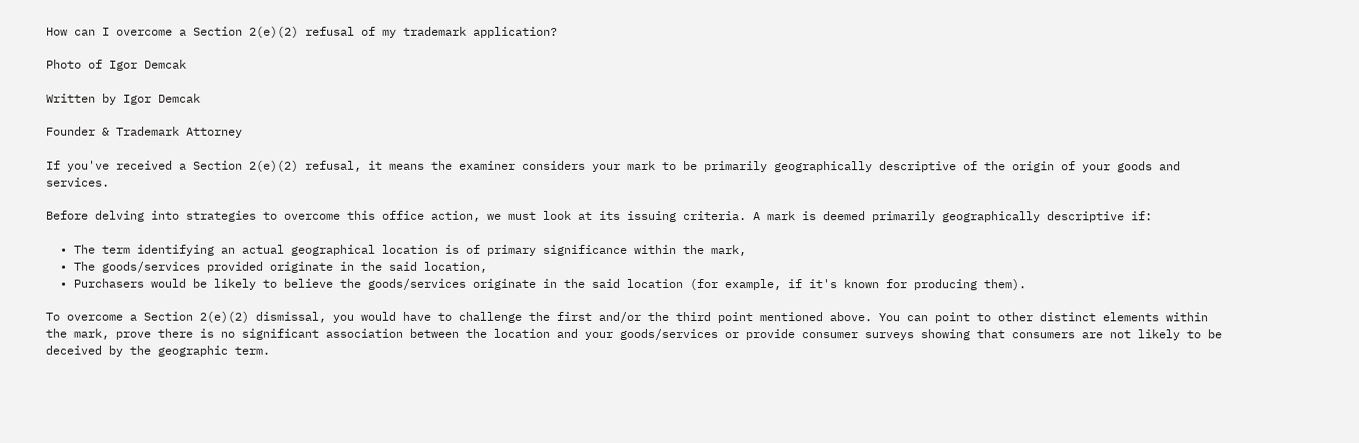How can I overcome a Section 2(e)(2) refusal of my trademark application?

Photo of Igor Demcak

Written by Igor Demcak

Founder & Trademark Attorney

If you've received a Section 2(e)(2) refusal, it means the examiner considers your mark to be primarily geographically descriptive of the origin of your goods and services.

Before delving into strategies to overcome this office action, we must look at its issuing criteria. A mark is deemed primarily geographically descriptive if:

  • The term identifying an actual geographical location is of primary significance within the mark,
  • The goods/services provided originate in the said location,
  • Purchasers would be likely to believe the goods/services originate in the said location (for example, if it's known for producing them).

To overcome a Section 2(e)(2) dismissal, you would have to challenge the first and/or the third point mentioned above. You can point to other distinct elements within the mark, prove there is no significant association between the location and your goods/services or provide consumer surveys showing that consumers are not likely to be deceived by the geographic term.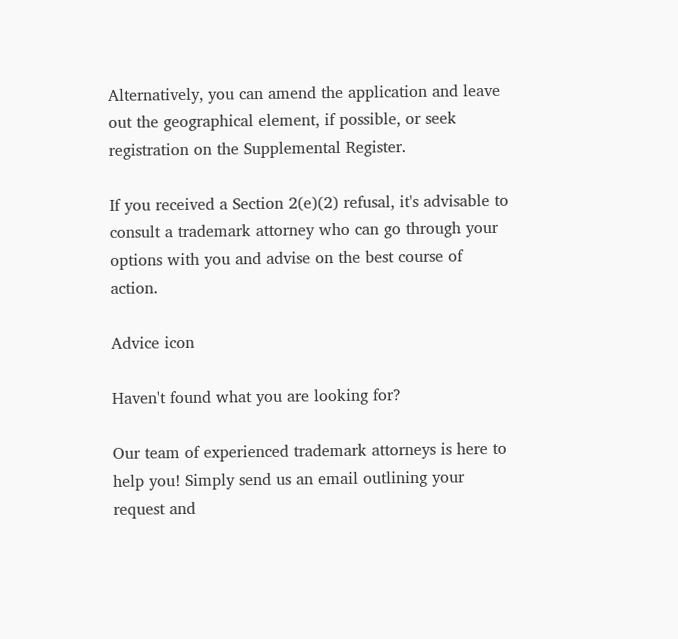Alternatively, you can amend the application and leave out the geographical element, if possible, or seek registration on the Supplemental Register.

If you received a Section 2(e)(2) refusal, it's advisable to consult a trademark attorney who can go through your options with you and advise on the best course of action.

Advice icon

Haven't found what you are looking for?

Our team of experienced trademark attorneys is here to help you! Simply send us an email outlining your request and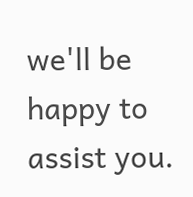we'll be happy to assist you.